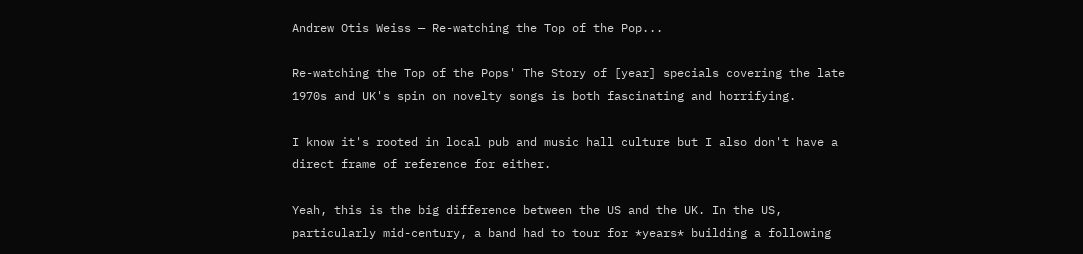Andrew Otis Weiss — Re-watching the Top of the Pop...

Re-watching the Top of the Pops' The Story of [year] specials covering the late 1970s and UK's spin on novelty songs is both fascinating and horrifying.

I know it's rooted in local pub and music hall culture but I also don't have a direct frame of reference for either.

Yeah, this is the big difference between the US and the UK. In the US, particularly mid-century, a band had to tour for *years* building a following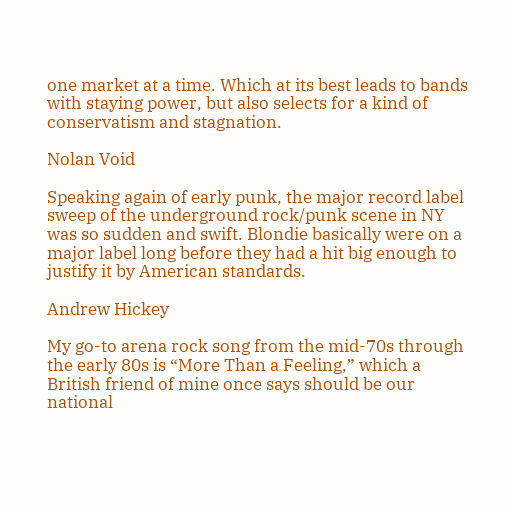one market at a time. Which at its best leads to bands with staying power, but also selects for a kind of conservatism and stagnation.

Nolan Void

Speaking again of early punk, the major record label sweep of the underground rock/punk scene in NY was so sudden and swift. Blondie basically were on a major label long before they had a hit big enough to justify it by American standards.

Andrew Hickey

My go-to arena rock song from the mid-70s through the early 80s is “More Than a Feeling,” which a British friend of mine once says should be our national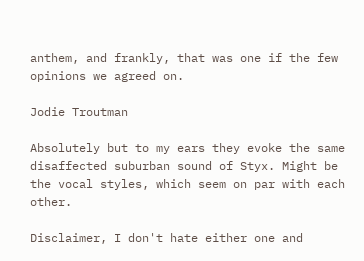anthem, and frankly, that was one if the few opinions we agreed on.

Jodie Troutman

Absolutely but to my ears they evoke the same disaffected suburban sound of Styx. Might be the vocal styles, which seem on par with each other.

Disclaimer, I don't hate either one and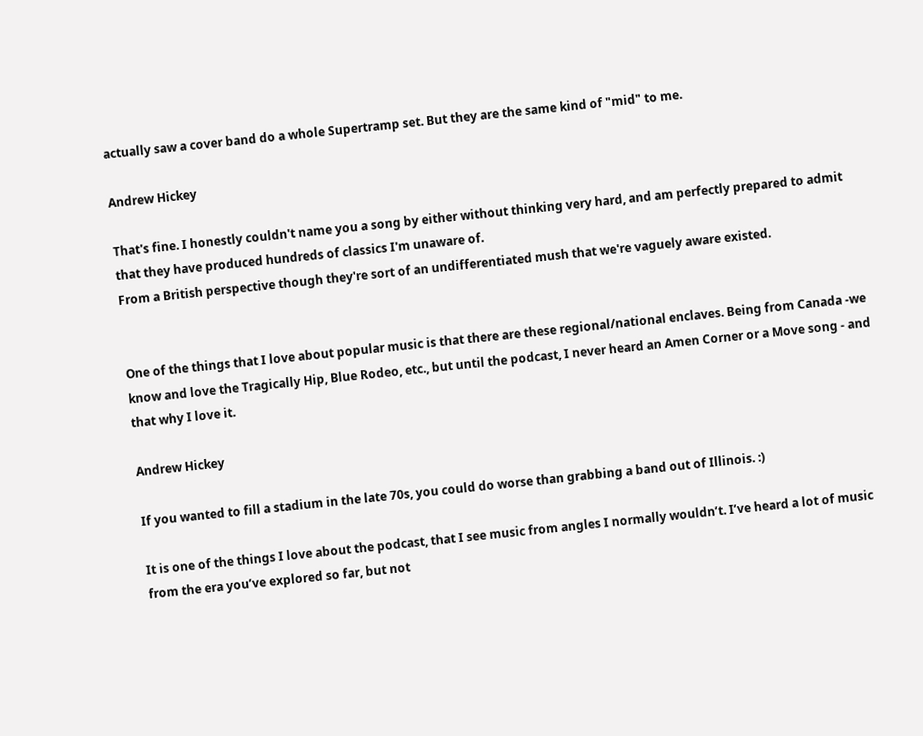actually saw a cover band do a whole Supertramp set. But they are the same kind of "mid" to me.

Andrew Hickey

That's fine. I honestly couldn't name you a song by either without thinking very hard, and am perfectly prepared to admit that they have produced hundreds of classics I'm unaware of.
From a British perspective though they're sort of an undifferentiated mush that we're vaguely aware existed.


One of the things that I love about popular music is that there are these regional/national enclaves. Being from Canada -we know and love the Tragically Hip, Blue Rodeo, etc., but until the podcast, I never heard an Amen Corner or a Move song - and that why I love it.

Andrew Hickey

If you wanted to fill a stadium in the late 70s, you could do worse than grabbing a band out of Illinois. :)

It is one of the things I love about the podcast, that I see music from angles I normally wouldn’t. I’ve heard a lot of music from the era you’ve explored so far, but not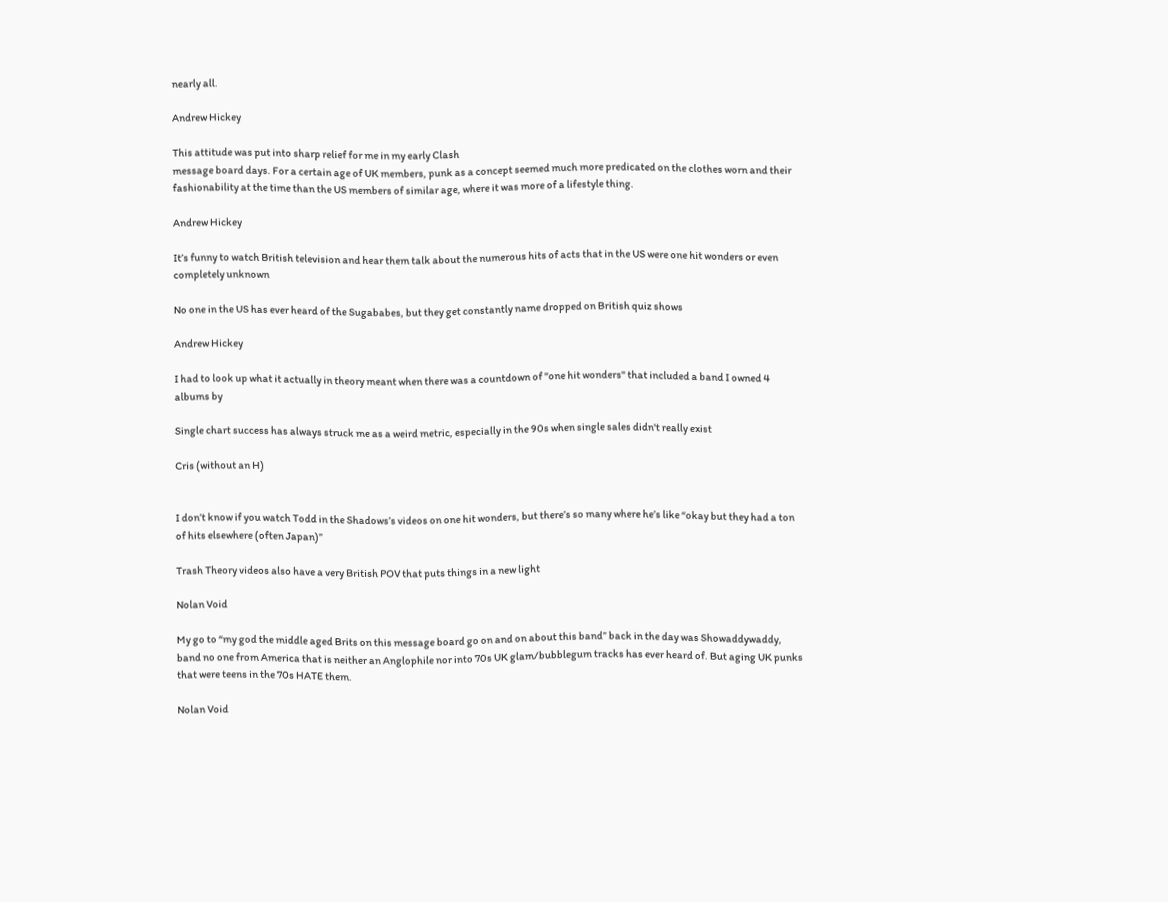nearly all.

Andrew Hickey

This attitude was put into sharp relief for me in my early Clash
message board days. For a certain age of UK members, punk as a concept seemed much more predicated on the clothes worn and their fashionability at the time than the US members of similar age, where it was more of a lifestyle thing.

Andrew Hickey

It’s funny to watch British television and hear them talk about the numerous hits of acts that in the US were one hit wonders or even completely unknown

No one in the US has ever heard of the Sugababes, but they get constantly name dropped on British quiz shows

Andrew Hickey

I had to look up what it actually in theory meant when there was a countdown of "one hit wonders" that included a band I owned 4 albums by

Single chart success has always struck me as a weird metric, especially in the 90s when single sales didn't really exist

Cris (without an H)


I don’t know if you watch Todd in the Shadows’s videos on one hit wonders, but there’s so many where he’s like “okay but they had a ton of hits elsewhere (often Japan)”

Trash Theory videos also have a very British POV that puts things in a new light

Nolan Void

My go to “my god the middle aged Brits on this message board go on and on about this band” back in the day was Showaddywaddy, band no one from America that is neither an Anglophile nor into 70s UK glam/bubblegum tracks has ever heard of. But aging UK punks that were teens in the 70s HATE them.

Nolan Void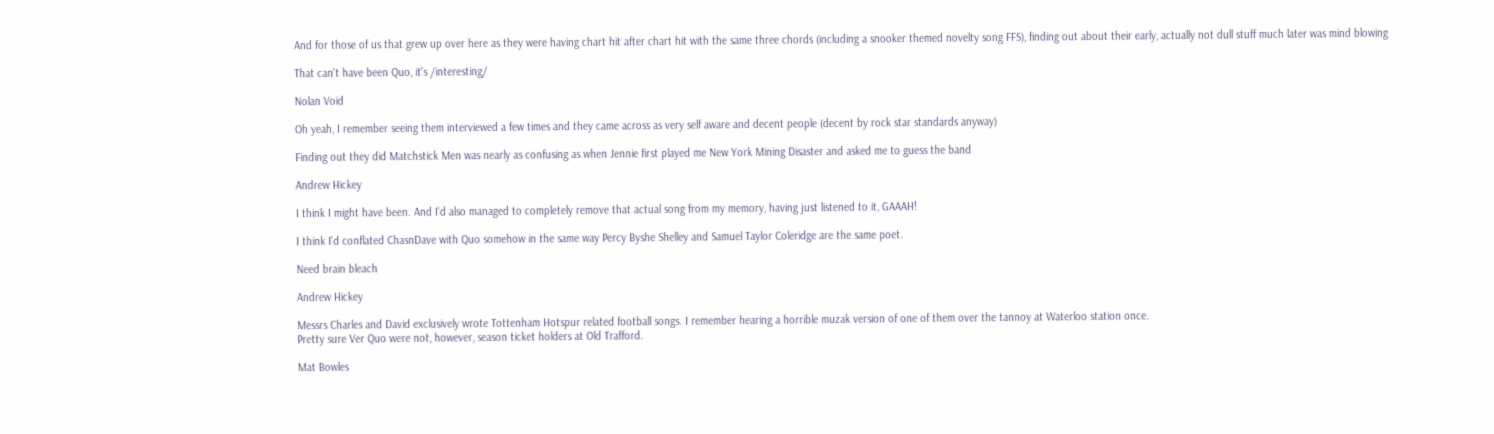And for those of us that grew up over here as they were having chart hit after chart hit with the same three chords (including a snooker themed novelty song FFS), finding out about their early, actually not dull stuff much later was mind blowing

That can't have been Quo, it's /interesting/

Nolan Void

Oh yeah, I remember seeing them interviewed a few times and they came across as very self aware and decent people (decent by rock star standards anyway)

Finding out they did Matchstick Men was nearly as confusing as when Jennie first played me New York Mining Disaster and asked me to guess the band

Andrew Hickey

I think I might have been. And I'd also managed to completely remove that actual song from my memory, having just listened to it, GAAAH!

I think I'd conflated ChasnDave with Quo somehow in the same way Percy Byshe Shelley and Samuel Taylor Coleridge are the same poet.

Need brain bleach

Andrew Hickey

Messrs Charles and David exclusively wrote Tottenham Hotspur related football songs. I remember hearing a horrible muzak version of one of them over the tannoy at Waterloo station once.
Pretty sure Ver Quo were not, however, season ticket holders at Old Trafford.

Mat Bowles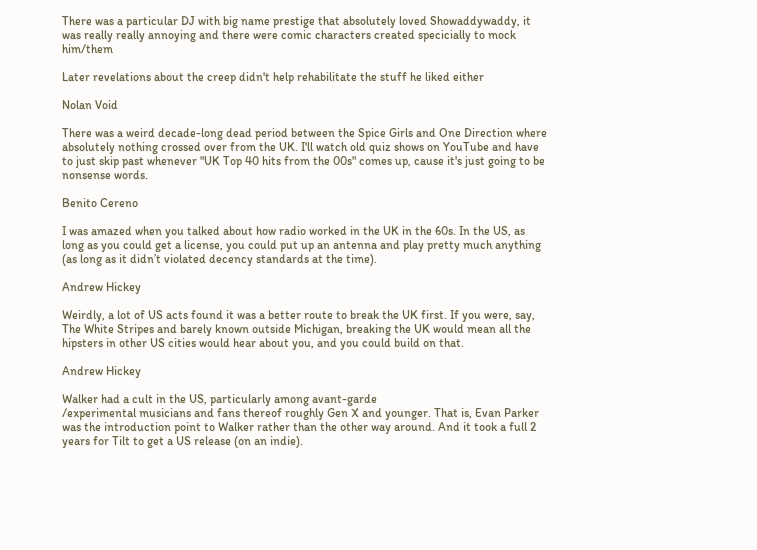There was a particular DJ with big name prestige that absolutely loved Showaddywaddy, it was really really annoying and there were comic characters created specicially to mock him/them

Later revelations about the creep didn't help rehabilitate the stuff he liked either

Nolan Void

There was a weird decade-long dead period between the Spice Girls and One Direction where absolutely nothing crossed over from the UK. I'll watch old quiz shows on YouTube and have to just skip past whenever "UK Top 40 hits from the 00s" comes up, cause it's just going to be nonsense words.

Benito Cereno

I was amazed when you talked about how radio worked in the UK in the 60s. In the US, as long as you could get a license, you could put up an antenna and play pretty much anything (as long as it didn’t violated decency standards at the time).

Andrew Hickey

Weirdly, a lot of US acts found it was a better route to break the UK first. If you were, say, The White Stripes and barely known outside Michigan, breaking the UK would mean all the hipsters in other US cities would hear about you, and you could build on that.

Andrew Hickey

Walker had a cult in the US, particularly among avant-garde
/experimental musicians and fans thereof roughly Gen X and younger. That is, Evan Parker was the introduction point to Walker rather than the other way around. And it took a full 2 years for Tilt to get a US release (on an indie).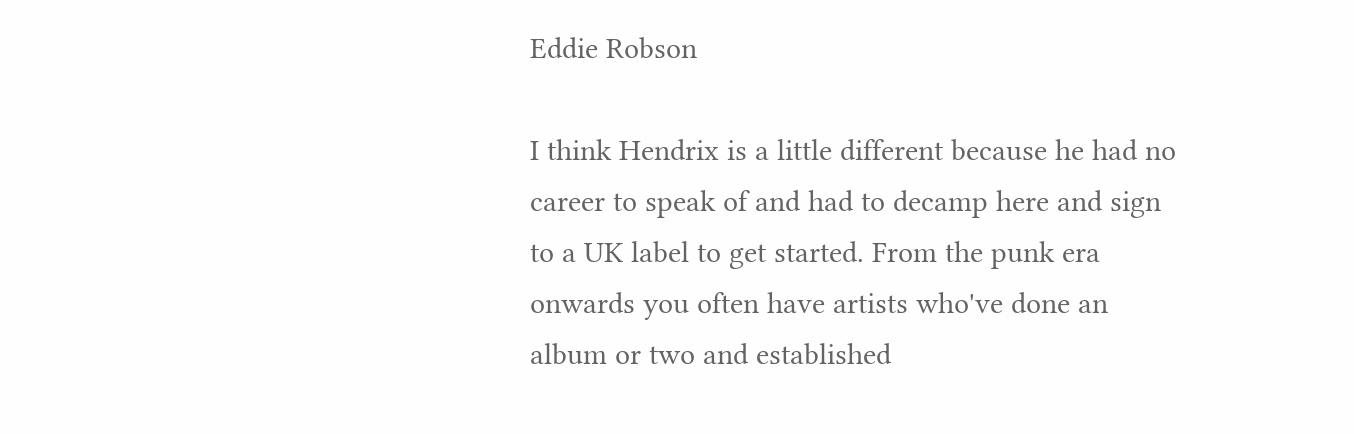Eddie Robson

I think Hendrix is a little different because he had no career to speak of and had to decamp here and sign to a UK label to get started. From the punk era onwards you often have artists who've done an album or two and established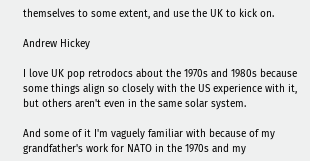themselves to some extent, and use the UK to kick on.

Andrew Hickey

I love UK pop retrodocs about the 1970s and 1980s because some things align so closely with the US experience with it, but others aren't even in the same solar system.

And some of it I'm vaguely familiar with because of my grandfather's work for NATO in the 1970s and my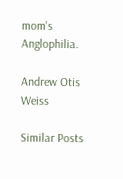mom's Anglophilia.

Andrew Otis Weiss

Similar Posts